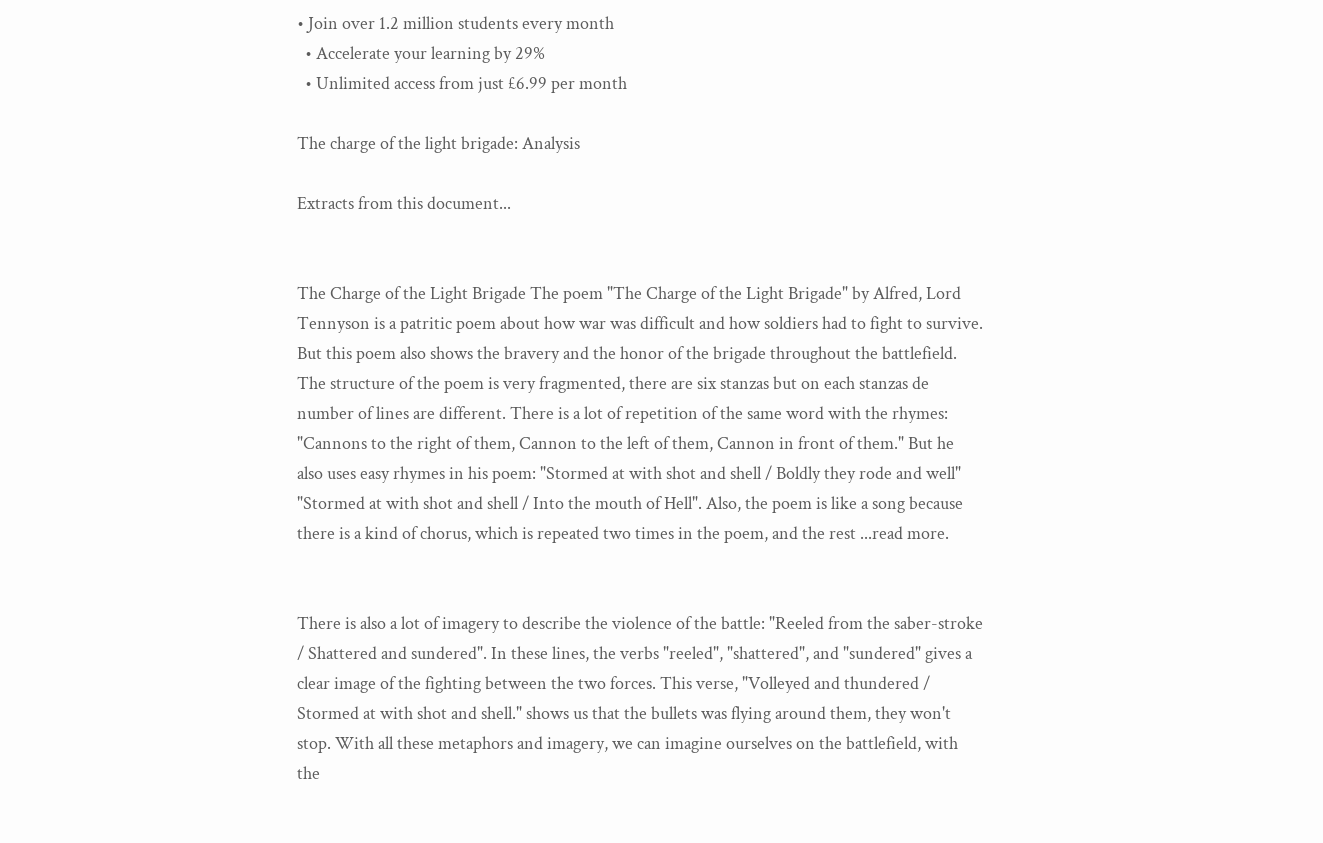• Join over 1.2 million students every month
  • Accelerate your learning by 29%
  • Unlimited access from just £6.99 per month

The charge of the light brigade: Analysis

Extracts from this document...


The Charge of the Light Brigade The poem "The Charge of the Light Brigade" by Alfred, Lord Tennyson is a patritic poem about how war was difficult and how soldiers had to fight to survive. But this poem also shows the bravery and the honor of the brigade throughout the battlefield. The structure of the poem is very fragmented, there are six stanzas but on each stanzas de number of lines are different. There is a lot of repetition of the same word with the rhymes: "Cannons to the right of them, Cannon to the left of them, Cannon in front of them." But he also uses easy rhymes in his poem: "Stormed at with shot and shell / Boldly they rode and well" "Stormed at with shot and shell / Into the mouth of Hell". Also, the poem is like a song because there is a kind of chorus, which is repeated two times in the poem, and the rest ...read more.


There is also a lot of imagery to describe the violence of the battle: "Reeled from the saber-stroke / Shattered and sundered". In these lines, the verbs "reeled", "shattered", and "sundered" gives a clear image of the fighting between the two forces. This verse, "Volleyed and thundered / Stormed at with shot and shell." shows us that the bullets was flying around them, they won't stop. With all these metaphors and imagery, we can imagine ourselves on the battlefield, with the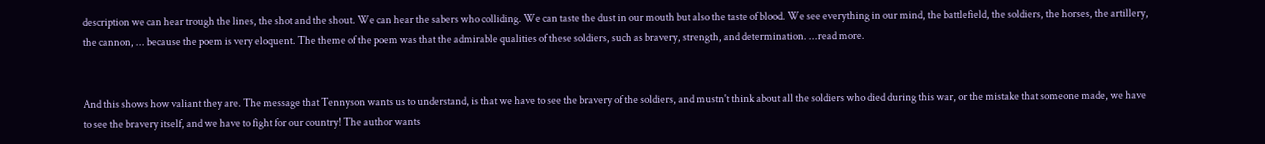description we can hear trough the lines, the shot and the shout. We can hear the sabers who colliding. We can taste the dust in our mouth but also the taste of blood. We see everything in our mind, the battlefield, the soldiers, the horses, the artillery, the cannon, ... because the poem is very eloquent. The theme of the poem was that the admirable qualities of these soldiers, such as bravery, strength, and determination. ...read more.


And this shows how valiant they are. The message that Tennyson wants us to understand, is that we have to see the bravery of the soldiers, and mustn't think about all the soldiers who died during this war, or the mistake that someone made, we have to see the bravery itself, and we have to fight for our country! The author wants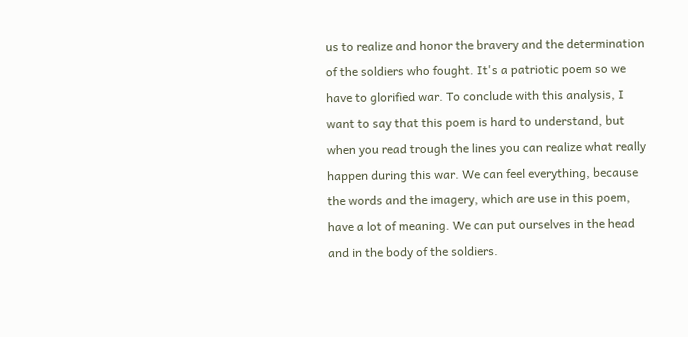us to realize and honor the bravery and the determination of the soldiers who fought. It's a patriotic poem so we have to glorified war. To conclude with this analysis, I want to say that this poem is hard to understand, but when you read trough the lines you can realize what really happen during this war. We can feel everything, because the words and the imagery, which are use in this poem, have a lot of meaning. We can put ourselves in the head and in the body of the soldiers.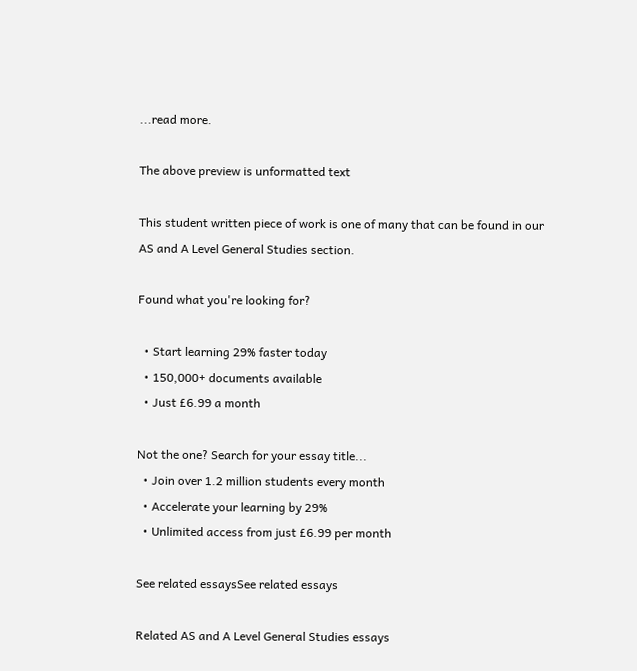...read more.

The above preview is unformatted text

This student written piece of work is one of many that can be found in our AS and A Level General Studies section.

Found what you're looking for?

  • Start learning 29% faster today
  • 150,000+ documents available
  • Just £6.99 a month

Not the one? Search for your essay title...
  • Join over 1.2 million students every month
  • Accelerate your learning by 29%
  • Unlimited access from just £6.99 per month

See related essaysSee related essays

Related AS and A Level General Studies essays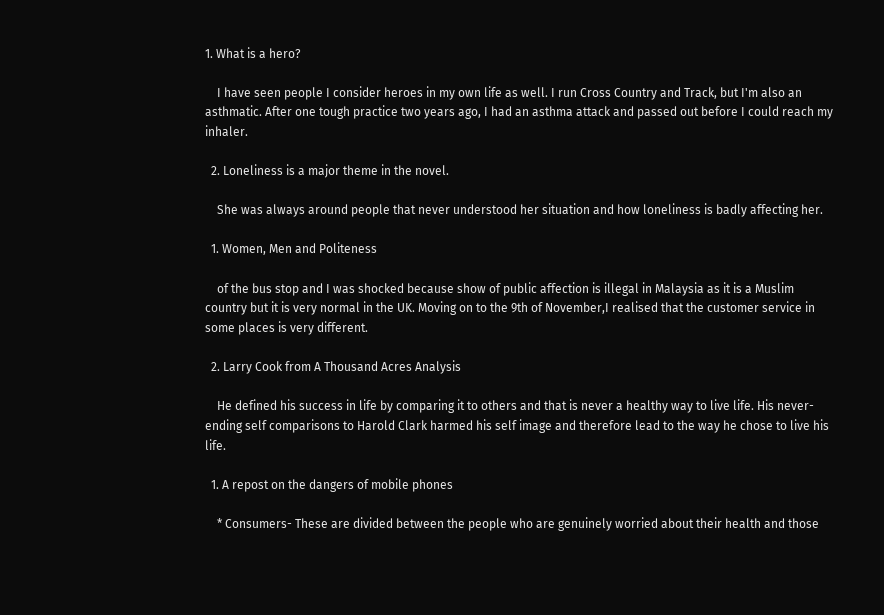1. What is a hero?

    I have seen people I consider heroes in my own life as well. I run Cross Country and Track, but I'm also an asthmatic. After one tough practice two years ago, I had an asthma attack and passed out before I could reach my inhaler.

  2. Loneliness is a major theme in the novel.

    She was always around people that never understood her situation and how loneliness is badly affecting her.

  1. Women, Men and Politeness

    of the bus stop and I was shocked because show of public affection is illegal in Malaysia as it is a Muslim country but it is very normal in the UK. Moving on to the 9th of November,I realised that the customer service in some places is very different.

  2. Larry Cook from A Thousand Acres Analysis

    He defined his success in life by comparing it to others and that is never a healthy way to live life. His never-ending self comparisons to Harold Clark harmed his self image and therefore lead to the way he chose to live his life.

  1. A repost on the dangers of mobile phones

    * Consumers- These are divided between the people who are genuinely worried about their health and those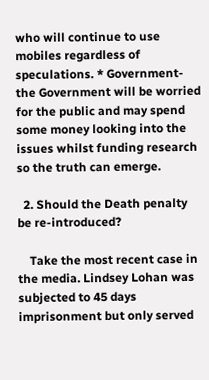who will continue to use mobiles regardless of speculations. * Government- the Government will be worried for the public and may spend some money looking into the issues whilst funding research so the truth can emerge.

  2. Should the Death penalty be re-introduced?

    Take the most recent case in the media. Lindsey Lohan was subjected to 45 days imprisonment but only served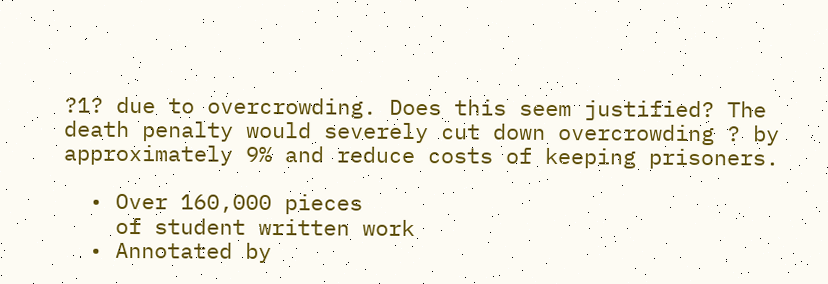?1? due to overcrowding. Does this seem justified? The death penalty would severely cut down overcrowding ? by approximately 9% and reduce costs of keeping prisoners.

  • Over 160,000 pieces
    of student written work
  • Annotated by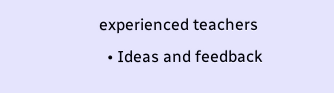experienced teachers
  • Ideas and feedback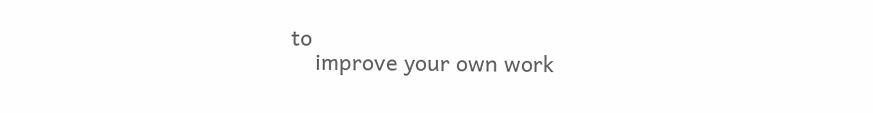to
    improve your own work